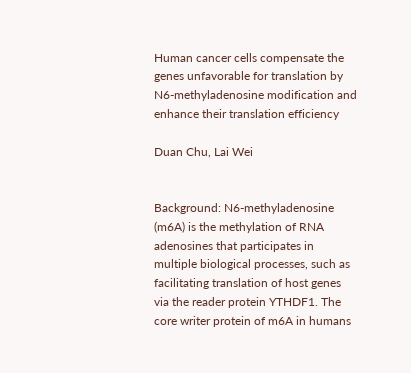Human cancer cells compensate the genes unfavorable for translation by N6-methyladenosine modification and enhance their translation efficiency

Duan Chu, Lai Wei


Background: N6-methyladenosine (m6A) is the methylation of RNA adenosines that participates in multiple biological processes, such as facilitating translation of host genes via the reader protein YTHDF1. The core writer protein of m6A in humans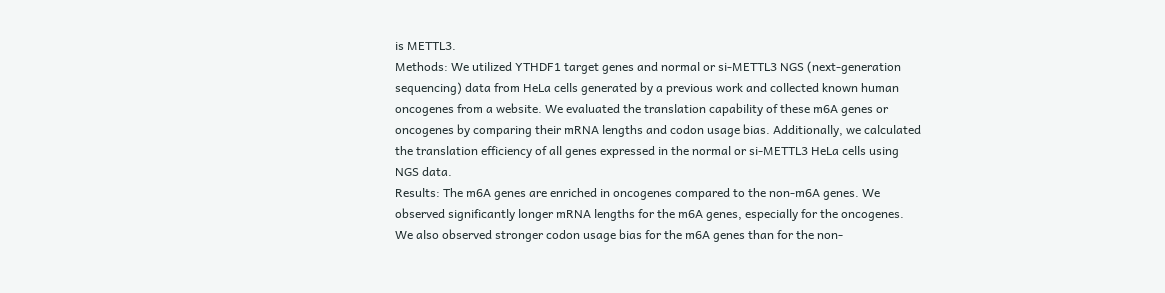is METTL3.
Methods: We utilized YTHDF1 target genes and normal or si-METTL3 NGS (next-generation sequencing) data from HeLa cells generated by a previous work and collected known human oncogenes from a website. We evaluated the translation capability of these m6A genes or oncogenes by comparing their mRNA lengths and codon usage bias. Additionally, we calculated the translation efficiency of all genes expressed in the normal or si-METTL3 HeLa cells using NGS data.
Results: The m6A genes are enriched in oncogenes compared to the non-m6A genes. We observed significantly longer mRNA lengths for the m6A genes, especially for the oncogenes. We also observed stronger codon usage bias for the m6A genes than for the non-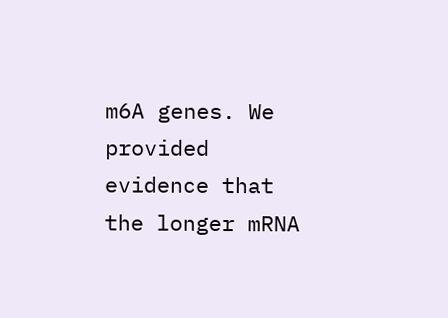m6A genes. We provided evidence that the longer mRNA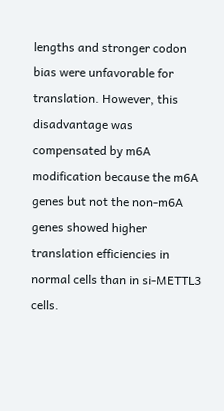lengths and stronger codon bias were unfavorable for translation. However, this disadvantage was compensated by m6A modification because the m6A genes but not the non-m6A genes showed higher translation efficiencies in normal cells than in si-METTL3 cells.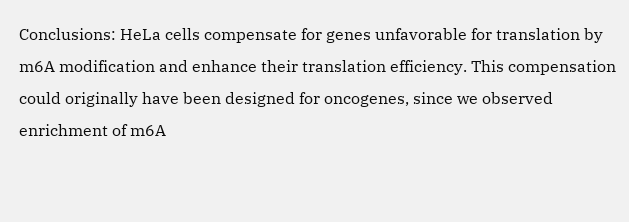Conclusions: HeLa cells compensate for genes unfavorable for translation by m6A modification and enhance their translation efficiency. This compensation could originally have been designed for oncogenes, since we observed enrichment of m6A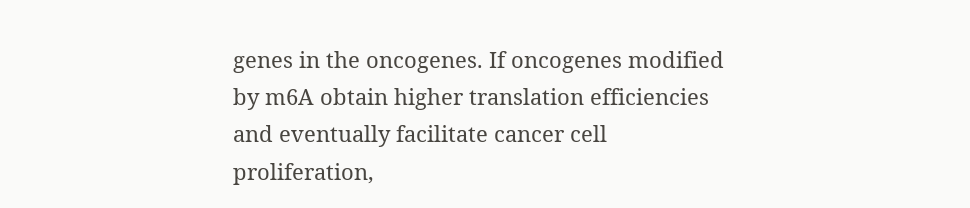genes in the oncogenes. If oncogenes modified by m6A obtain higher translation efficiencies and eventually facilitate cancer cell proliferation,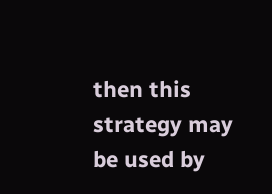then this strategy may be used by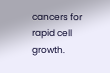cancers for rapid cell growth.